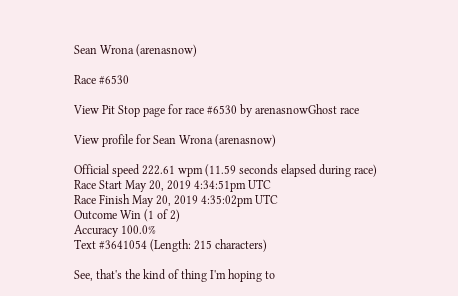Sean Wrona (arenasnow)

Race #6530

View Pit Stop page for race #6530 by arenasnowGhost race

View profile for Sean Wrona (arenasnow)

Official speed 222.61 wpm (11.59 seconds elapsed during race)
Race Start May 20, 2019 4:34:51pm UTC
Race Finish May 20, 2019 4:35:02pm UTC
Outcome Win (1 of 2)
Accuracy 100.0%
Text #3641054 (Length: 215 characters)

See, that's the kind of thing I'm hoping to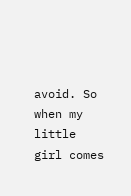avoid. So when my little girl comes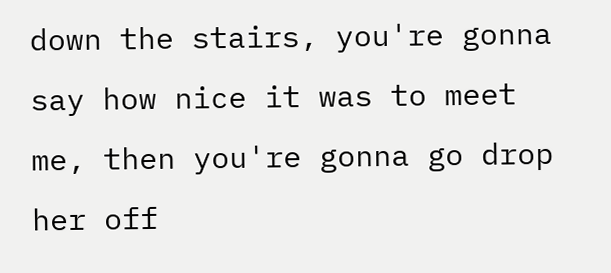down the stairs, you're gonna say how nice it was to meet me, then you're gonna go drop her off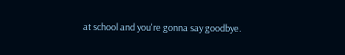at school and you're gonna say goodbye.